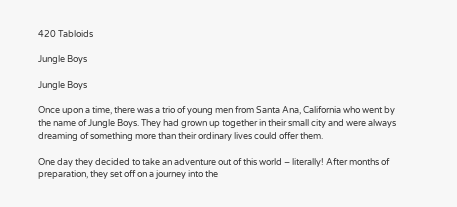420 Tabloids

Jungle Boys

Jungle Boys

Once upon a time, there was a trio of young men from Santa Ana, California who went by the name of Jungle Boys. They had grown up together in their small city and were always dreaming of something more than their ordinary lives could offer them.

One day they decided to take an adventure out of this world – literally! After months of preparation, they set off on a journey into the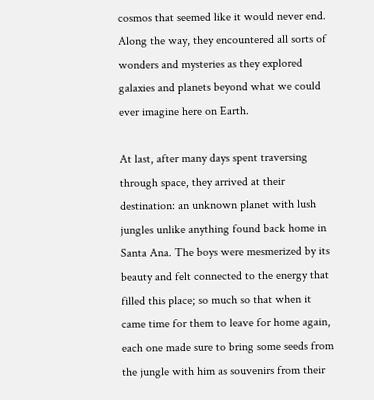cosmos that seemed like it would never end. Along the way, they encountered all sorts of wonders and mysteries as they explored galaxies and planets beyond what we could ever imagine here on Earth.

At last, after many days spent traversing through space, they arrived at their destination: an unknown planet with lush jungles unlike anything found back home in Santa Ana. The boys were mesmerized by its beauty and felt connected to the energy that filled this place; so much so that when it came time for them to leave for home again, each one made sure to bring some seeds from the jungle with him as souvenirs from their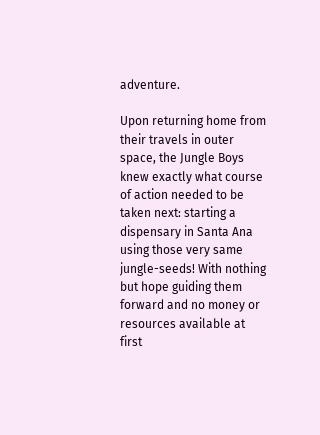adventure.

Upon returning home from their travels in outer space, the Jungle Boys knew exactly what course of action needed to be taken next: starting a dispensary in Santa Ana using those very same jungle-seeds! With nothing but hope guiding them forward and no money or resources available at first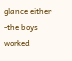glance either -the boys worked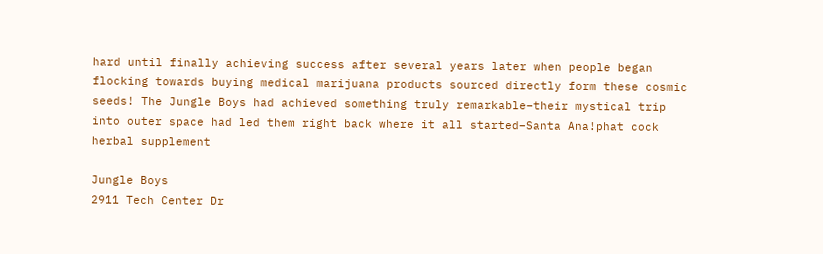hard until finally achieving success after several years later when people began flocking towards buying medical marijuana products sourced directly form these cosmic seeds! The Jungle Boys had achieved something truly remarkable–their mystical trip into outer space had led them right back where it all started–Santa Ana!phat cock herbal supplement

Jungle Boys
2911 Tech Center Dr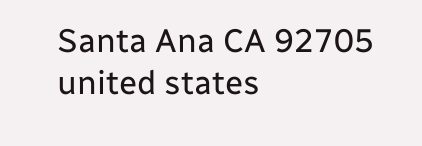Santa Ana CA 92705
united states